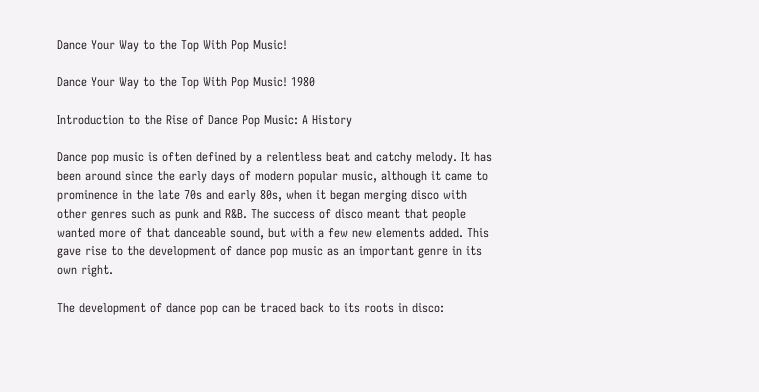Dance Your Way to the Top With Pop Music!

Dance Your Way to the Top With Pop Music! 1980

Introduction to the Rise of Dance Pop Music: A History

Dance pop music is often defined by a relentless beat and catchy melody. It has been around since the early days of modern popular music, although it came to prominence in the late 70s and early 80s, when it began merging disco with other genres such as punk and R&B. The success of disco meant that people wanted more of that danceable sound, but with a few new elements added. This gave rise to the development of dance pop music as an important genre in its own right.

The development of dance pop can be traced back to its roots in disco: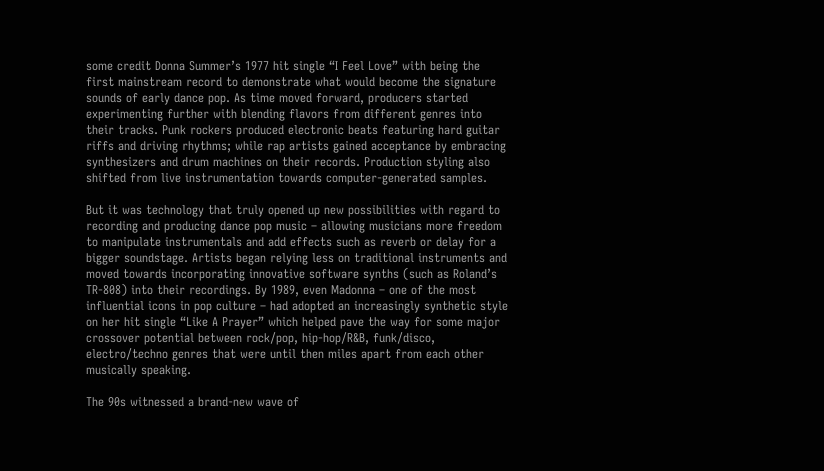some credit Donna Summer’s 1977 hit single “I Feel Love” with being the first mainstream record to demonstrate what would become the signature sounds of early dance pop. As time moved forward, producers started experimenting further with blending flavors from different genres into their tracks. Punk rockers produced electronic beats featuring hard guitar riffs and driving rhythms; while rap artists gained acceptance by embracing synthesizers and drum machines on their records. Production styling also shifted from live instrumentation towards computer-generated samples.

But it was technology that truly opened up new possibilities with regard to recording and producing dance pop music – allowing musicians more freedom to manipulate instrumentals and add effects such as reverb or delay for a bigger soundstage. Artists began relying less on traditional instruments and moved towards incorporating innovative software synths (such as Roland’s TR-808) into their recordings. By 1989, even Madonna – one of the most influential icons in pop culture – had adopted an increasingly synthetic style on her hit single “Like A Prayer” which helped pave the way for some major crossover potential between rock/pop, hip-hop/R&B, funk/disco, electro/techno genres that were until then miles apart from each other musically speaking.

The 90s witnessed a brand-new wave of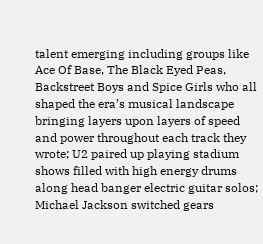talent emerging including groups like Ace Of Base, The Black Eyed Peas, Backstreet Boys and Spice Girls who all shaped the era’s musical landscape bringing layers upon layers of speed and power throughout each track they wrote; U2 paired up playing stadium shows filled with high energy drums along head banger electric guitar solos; Michael Jackson switched gears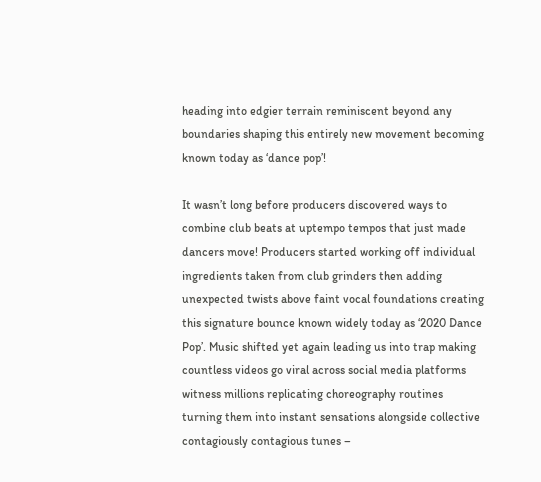heading into edgier terrain reminiscent beyond any boundaries shaping this entirely new movement becoming known today as ‘dance pop’!

It wasn’t long before producers discovered ways to combine club beats at uptempo tempos that just made dancers move! Producers started working off individual ingredients taken from club grinders then adding unexpected twists above faint vocal foundations creating this signature bounce known widely today as ‘2020 Dance Pop’. Music shifted yet again leading us into trap making countless videos go viral across social media platforms witness millions replicating choreography routines turning them into instant sensations alongside collective contagiously contagious tunes –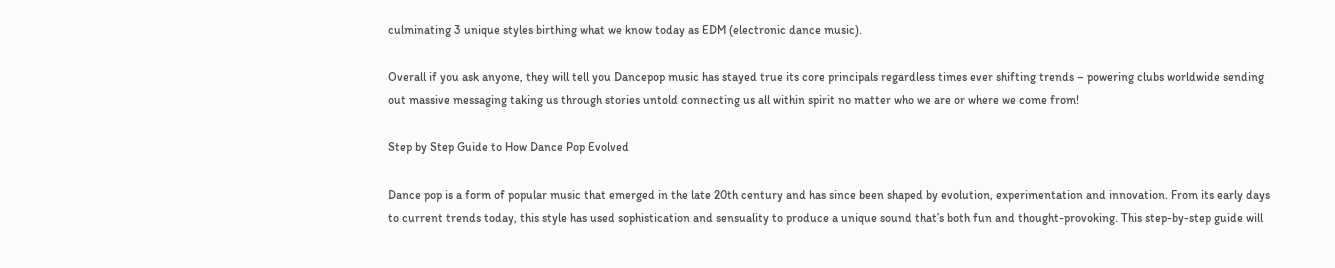culminating 3 unique styles birthing what we know today as EDM (electronic dance music).

Overall if you ask anyone, they will tell you Dancepop music has stayed true its core principals regardless times ever shifting trends – powering clubs worldwide sending out massive messaging taking us through stories untold connecting us all within spirit no matter who we are or where we come from!

Step by Step Guide to How Dance Pop Evolved

Dance pop is a form of popular music that emerged in the late 20th century and has since been shaped by evolution, experimentation and innovation. From its early days to current trends today, this style has used sophistication and sensuality to produce a unique sound that’s both fun and thought-provoking. This step-by-step guide will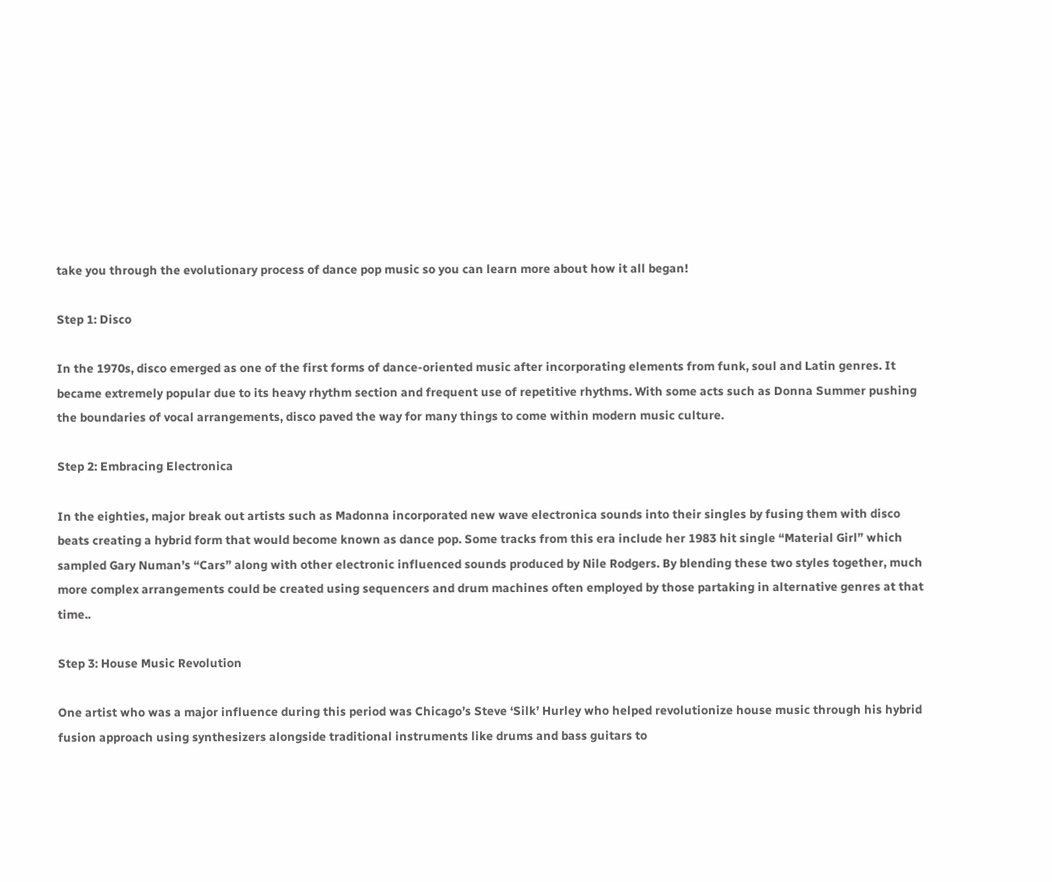take you through the evolutionary process of dance pop music so you can learn more about how it all began!

Step 1: Disco

In the 1970s, disco emerged as one of the first forms of dance-oriented music after incorporating elements from funk, soul and Latin genres. It became extremely popular due to its heavy rhythm section and frequent use of repetitive rhythms. With some acts such as Donna Summer pushing the boundaries of vocal arrangements, disco paved the way for many things to come within modern music culture.

Step 2: Embracing Electronica

In the eighties, major break out artists such as Madonna incorporated new wave electronica sounds into their singles by fusing them with disco beats creating a hybrid form that would become known as dance pop. Some tracks from this era include her 1983 hit single “Material Girl” which sampled Gary Numan’s “Cars” along with other electronic influenced sounds produced by Nile Rodgers. By blending these two styles together, much more complex arrangements could be created using sequencers and drum machines often employed by those partaking in alternative genres at that time..

Step 3: House Music Revolution

One artist who was a major influence during this period was Chicago’s Steve ‘Silk’ Hurley who helped revolutionize house music through his hybrid fusion approach using synthesizers alongside traditional instruments like drums and bass guitars to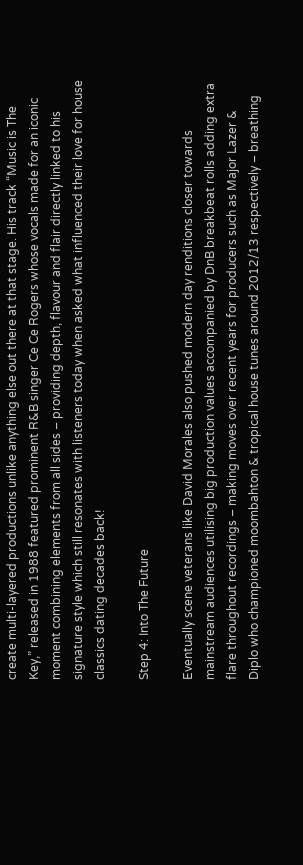create multi-layered productions unlike anything else out there at that stage. His track “Music is The Key,” released in 1988 featured prominent R&B singer Ce Ce Rogers whose vocals made for an iconic moment combining elements from all sides – providing depth, flavour and flair directly linked to his signature style which still resonates with listeners today when asked what influenced their love for house classics dating decades back!

Step 4: Into The Future

Eventually scene veterans like David Morales also pushed modern day renditions closer towards mainstream audiences utilising big production values accompanied by DnB breakbeat rolls adding extra flare throughout recordings – making moves over recent years for producers such as Major Lazer & Diplo who championed moombahton & tropical house tunes around 2012/13 respectively – breathing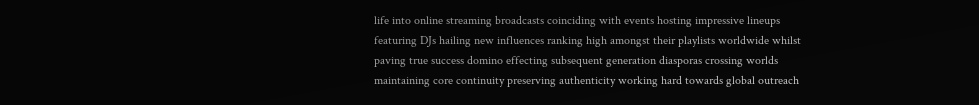life into online streaming broadcasts coinciding with events hosting impressive lineups featuring DJs hailing new influences ranking high amongst their playlists worldwide whilst paving true success domino effecting subsequent generation diasporas crossing worlds maintaining core continuity preserving authenticity working hard towards global outreach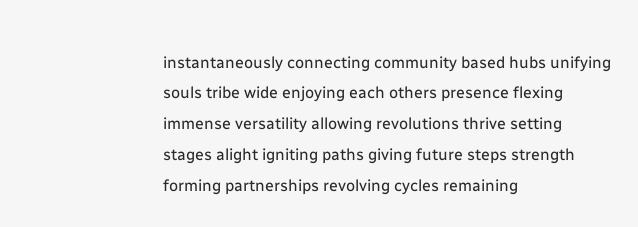instantaneously connecting community based hubs unifying souls tribe wide enjoying each others presence flexing immense versatility allowing revolutions thrive setting stages alight igniting paths giving future steps strength forming partnerships revolving cycles remaining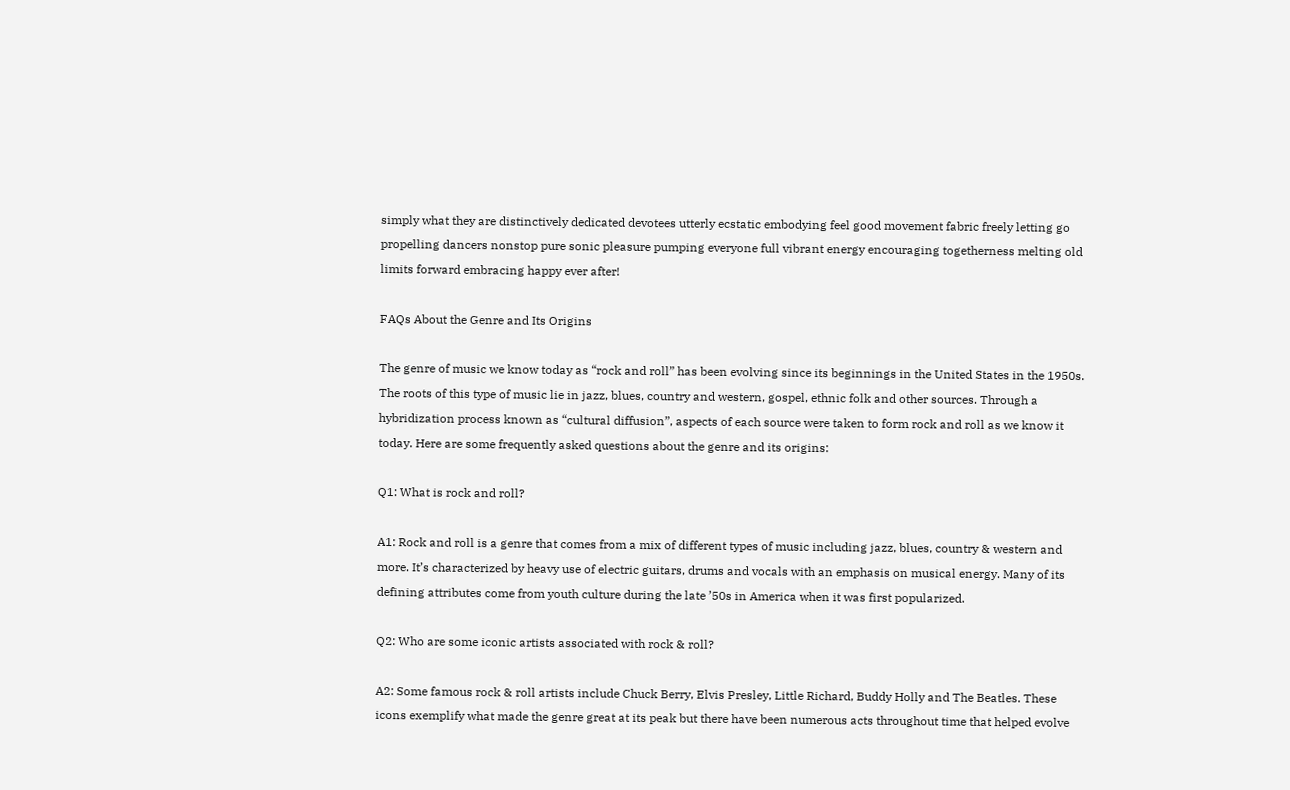simply what they are distinctively dedicated devotees utterly ecstatic embodying feel good movement fabric freely letting go propelling dancers nonstop pure sonic pleasure pumping everyone full vibrant energy encouraging togetherness melting old limits forward embracing happy ever after!

FAQs About the Genre and Its Origins

The genre of music we know today as “rock and roll” has been evolving since its beginnings in the United States in the 1950s. The roots of this type of music lie in jazz, blues, country and western, gospel, ethnic folk and other sources. Through a hybridization process known as “cultural diffusion”, aspects of each source were taken to form rock and roll as we know it today. Here are some frequently asked questions about the genre and its origins:

Q1: What is rock and roll?

A1: Rock and roll is a genre that comes from a mix of different types of music including jazz, blues, country & western and more. It’s characterized by heavy use of electric guitars, drums and vocals with an emphasis on musical energy. Many of its defining attributes come from youth culture during the late ’50s in America when it was first popularized.

Q2: Who are some iconic artists associated with rock & roll?

A2: Some famous rock & roll artists include Chuck Berry, Elvis Presley, Little Richard, Buddy Holly and The Beatles. These icons exemplify what made the genre great at its peak but there have been numerous acts throughout time that helped evolve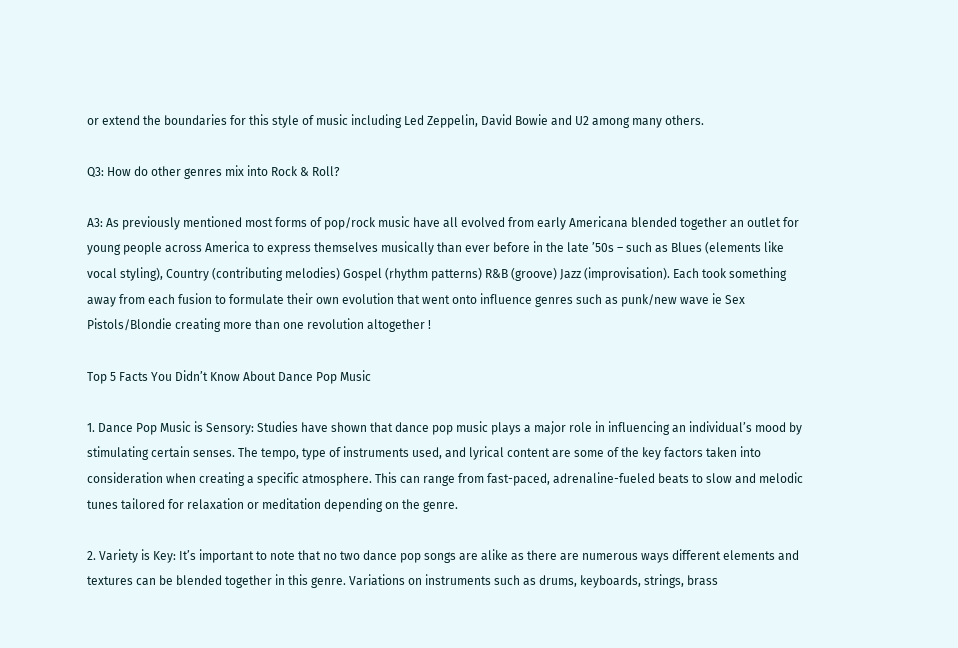or extend the boundaries for this style of music including Led Zeppelin, David Bowie and U2 among many others.

Q3: How do other genres mix into Rock & Roll?

A3: As previously mentioned most forms of pop/rock music have all evolved from early Americana blended together an outlet for young people across America to express themselves musically than ever before in the late ’50s – such as Blues (elements like vocal styling), Country (contributing melodies) Gospel (rhythm patterns) R&B (groove) Jazz (improvisation). Each took something away from each fusion to formulate their own evolution that went onto influence genres such as punk/new wave ie Sex Pistols/Blondie creating more than one revolution altogether !

Top 5 Facts You Didn’t Know About Dance Pop Music

1. Dance Pop Music is Sensory: Studies have shown that dance pop music plays a major role in influencing an individual’s mood by stimulating certain senses. The tempo, type of instruments used, and lyrical content are some of the key factors taken into consideration when creating a specific atmosphere. This can range from fast-paced, adrenaline-fueled beats to slow and melodic tunes tailored for relaxation or meditation depending on the genre.

2. Variety is Key: It’s important to note that no two dance pop songs are alike as there are numerous ways different elements and textures can be blended together in this genre. Variations on instruments such as drums, keyboards, strings, brass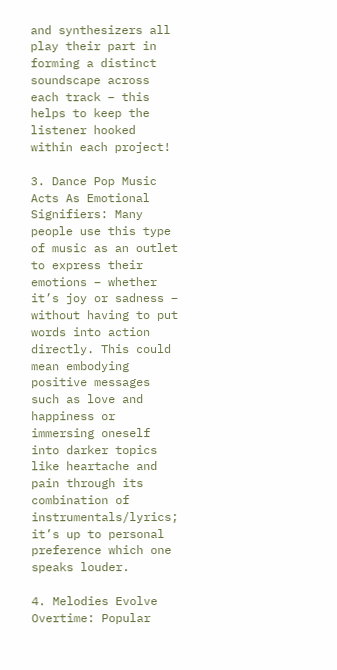and synthesizers all play their part in forming a distinct soundscape across each track – this helps to keep the listener hooked within each project!

3. Dance Pop Music Acts As Emotional Signifiers: Many people use this type of music as an outlet to express their emotions – whether it’s joy or sadness – without having to put words into action directly. This could mean embodying positive messages such as love and happiness or immersing oneself into darker topics like heartache and pain through its combination of instrumentals/lyrics; it’s up to personal preference which one speaks louder.

4. Melodies Evolve Overtime: Popular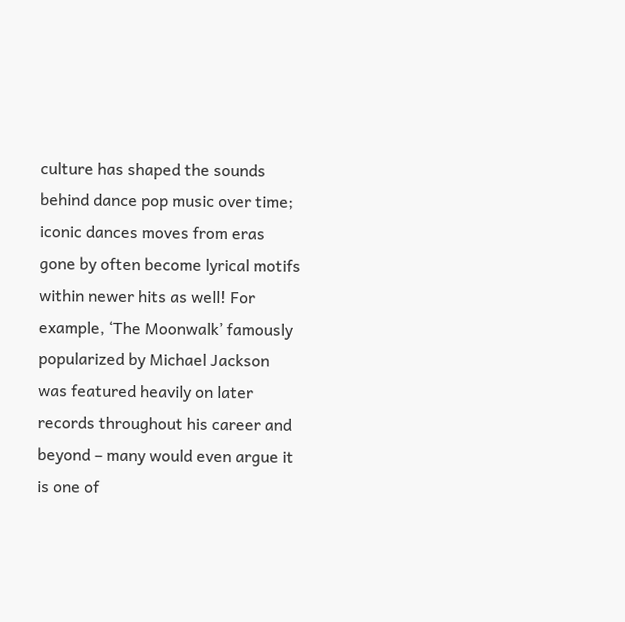culture has shaped the sounds behind dance pop music over time; iconic dances moves from eras gone by often become lyrical motifs within newer hits as well! For example, ‘The Moonwalk’ famously popularized by Michael Jackson was featured heavily on later records throughout his career and beyond – many would even argue it is one of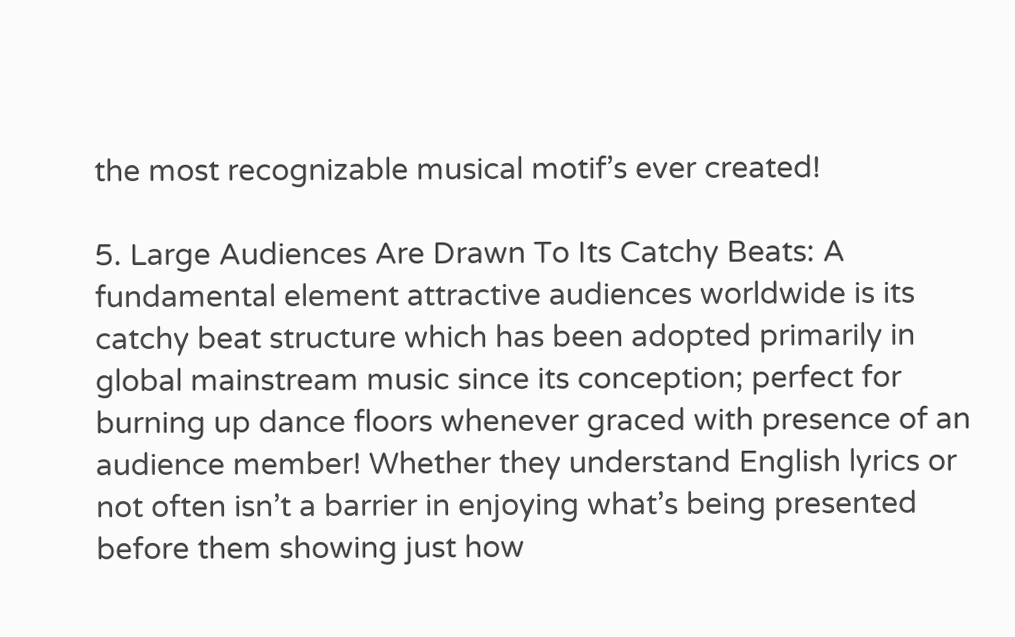the most recognizable musical motif’s ever created!

5. Large Audiences Are Drawn To Its Catchy Beats: A fundamental element attractive audiences worldwide is its catchy beat structure which has been adopted primarily in global mainstream music since its conception; perfect for burning up dance floors whenever graced with presence of an audience member! Whether they understand English lyrics or not often isn’t a barrier in enjoying what’s being presented before them showing just how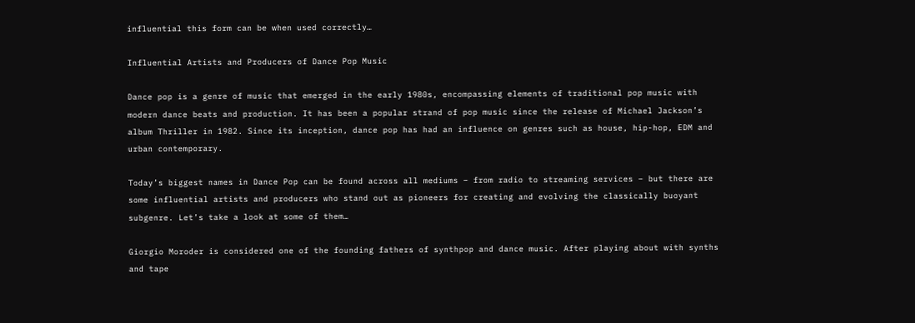influential this form can be when used correctly…

Influential Artists and Producers of Dance Pop Music

Dance pop is a genre of music that emerged in the early 1980s, encompassing elements of traditional pop music with modern dance beats and production. It has been a popular strand of pop music since the release of Michael Jackson’s album Thriller in 1982. Since its inception, dance pop has had an influence on genres such as house, hip-hop, EDM and urban contemporary.

Today’s biggest names in Dance Pop can be found across all mediums – from radio to streaming services – but there are some influential artists and producers who stand out as pioneers for creating and evolving the classically buoyant subgenre. Let’s take a look at some of them…

Giorgio Moroder is considered one of the founding fathers of synthpop and dance music. After playing about with synths and tape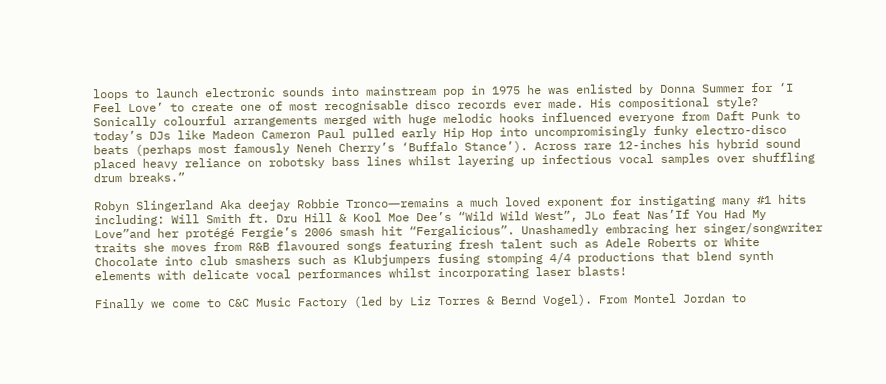loops to launch electronic sounds into mainstream pop in 1975 he was enlisted by Donna Summer for ‘I Feel Love’ to create one of most recognisable disco records ever made. His compositional style? Sonically colourful arrangements merged with huge melodic hooks influenced everyone from Daft Punk to today’s DJs like Madeon Cameron Paul pulled early Hip Hop into uncompromisingly funky electro-disco beats (perhaps most famously Neneh Cherry’s ‘Buffalo Stance’). Across rare 12-inches his hybrid sound placed heavy reliance on robotsky bass lines whilst layering up infectious vocal samples over shuffling drum breaks.”

Robyn Slingerland Aka deejay Robbie Tronco―remains a much loved exponent for instigating many #1 hits including: Will Smith ft. Dru Hill & Kool Moe Dee’s “Wild Wild West”, JLo feat Nas’If You Had My Love”and her protégé Fergie’s 2006 smash hit “Fergalicious”. Unashamedly embracing her singer/songwriter traits she moves from R&B flavoured songs featuring fresh talent such as Adele Roberts or White Chocolate into club smashers such as Klubjumpers fusing stomping 4/4 productions that blend synth elements with delicate vocal performances whilst incorporating laser blasts!

Finally we come to C&C Music Factory (led by Liz Torres & Bernd Vogel). From Montel Jordan to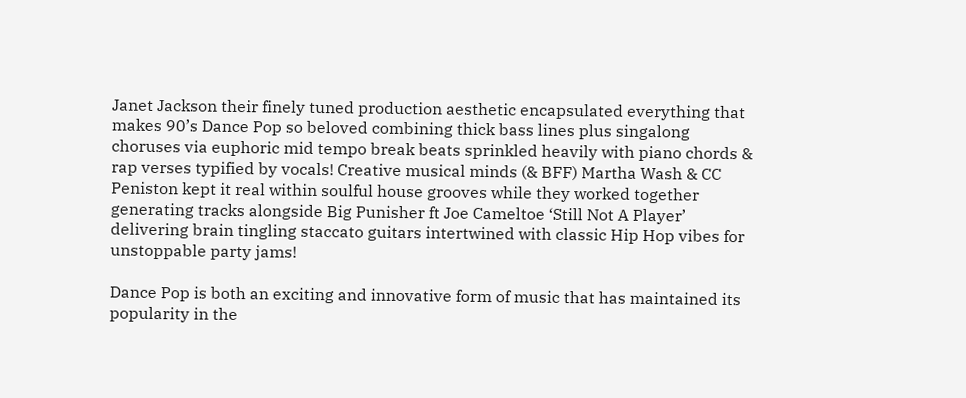Janet Jackson their finely tuned production aesthetic encapsulated everything that makes 90’s Dance Pop so beloved combining thick bass lines plus singalong choruses via euphoric mid tempo break beats sprinkled heavily with piano chords & rap verses typified by vocals! Creative musical minds (& BFF) Martha Wash & CC Peniston kept it real within soulful house grooves while they worked together generating tracks alongside Big Punisher ft Joe Cameltoe ‘Still Not A Player’ delivering brain tingling staccato guitars intertwined with classic Hip Hop vibes for unstoppable party jams!

Dance Pop is both an exciting and innovative form of music that has maintained its popularity in the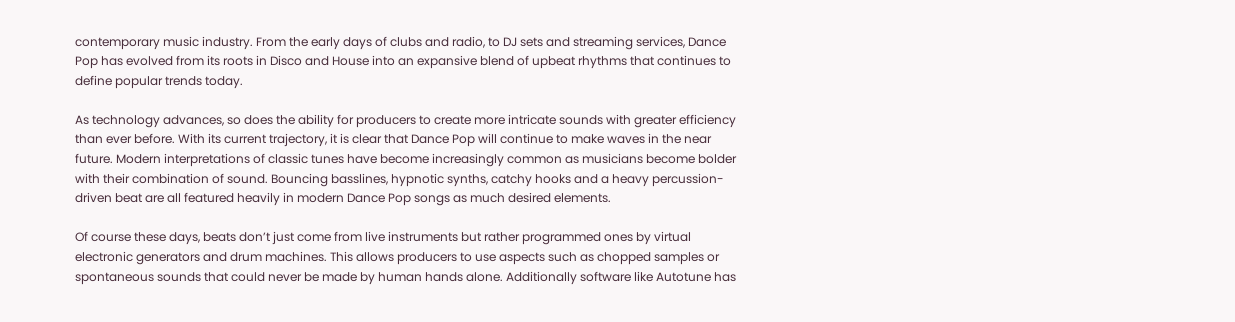contemporary music industry. From the early days of clubs and radio, to DJ sets and streaming services, Dance Pop has evolved from its roots in Disco and House into an expansive blend of upbeat rhythms that continues to define popular trends today.

As technology advances, so does the ability for producers to create more intricate sounds with greater efficiency than ever before. With its current trajectory, it is clear that Dance Pop will continue to make waves in the near future. Modern interpretations of classic tunes have become increasingly common as musicians become bolder with their combination of sound. Bouncing basslines, hypnotic synths, catchy hooks and a heavy percussion-driven beat are all featured heavily in modern Dance Pop songs as much desired elements.

Of course these days, beats don’t just come from live instruments but rather programmed ones by virtual electronic generators and drum machines. This allows producers to use aspects such as chopped samples or spontaneous sounds that could never be made by human hands alone. Additionally software like Autotune has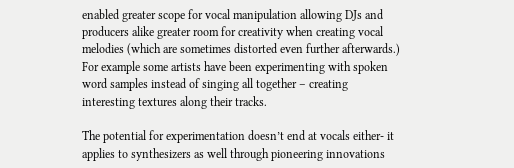enabled greater scope for vocal manipulation allowing DJs and producers alike greater room for creativity when creating vocal melodies (which are sometimes distorted even further afterwards.) For example some artists have been experimenting with spoken word samples instead of singing all together – creating interesting textures along their tracks.

The potential for experimentation doesn’t end at vocals either- it applies to synthesizers as well through pioneering innovations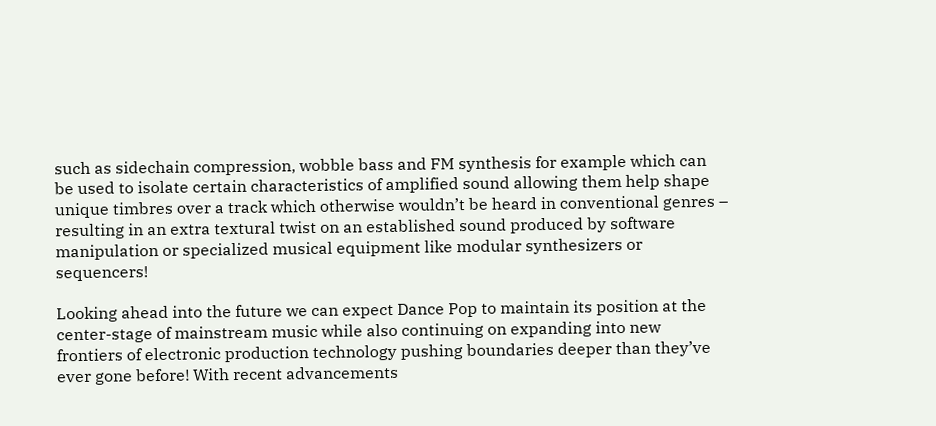such as sidechain compression, wobble bass and FM synthesis for example which can be used to isolate certain characteristics of amplified sound allowing them help shape unique timbres over a track which otherwise wouldn’t be heard in conventional genres – resulting in an extra textural twist on an established sound produced by software manipulation or specialized musical equipment like modular synthesizers or sequencers!

Looking ahead into the future we can expect Dance Pop to maintain its position at the center-stage of mainstream music while also continuing on expanding into new frontiers of electronic production technology pushing boundaries deeper than they’ve ever gone before! With recent advancements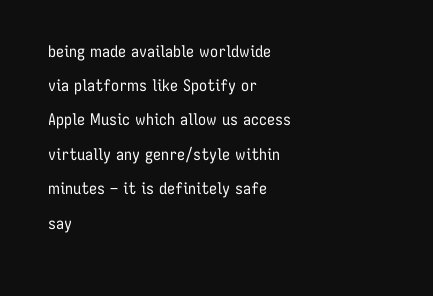being made available worldwide via platforms like Spotify or Apple Music which allow us access virtually any genre/style within minutes – it is definitely safe say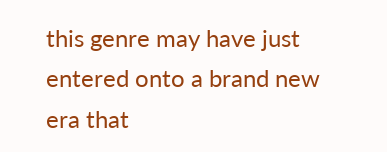this genre may have just entered onto a brand new era that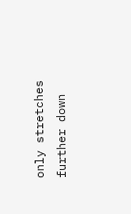only stretches further down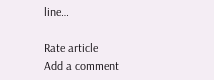line…

Rate article
Add a comment